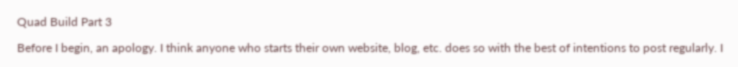Quad Build Part 3

Before I begin, an apology. I think anyone who starts their own website, blog, etc. does so with the best of intentions to post regularly. I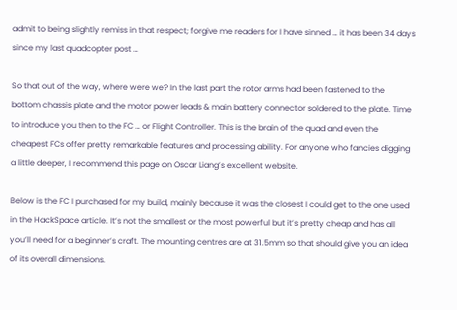admit to being slightly remiss in that respect; forgive me readers for I have sinned … it has been 34 days since my last quadcopter post …

So that out of the way, where were we? In the last part the rotor arms had been fastened to the bottom chassis plate and the motor power leads & main battery connector soldered to the plate. Time to introduce you then to the FC … or Flight Controller. This is the brain of the quad and even the cheapest FCs offer pretty remarkable features and processing ability. For anyone who fancies digging a little deeper, I recommend this page on Oscar Liang’s excellent website.

Below is the FC I purchased for my build, mainly because it was the closest I could get to the one used in the HackSpace article. It’s not the smallest or the most powerful but it’s pretty cheap and has all you’ll need for a beginner’s craft. The mounting centres are at 31.5mm so that should give you an idea of its overall dimensions.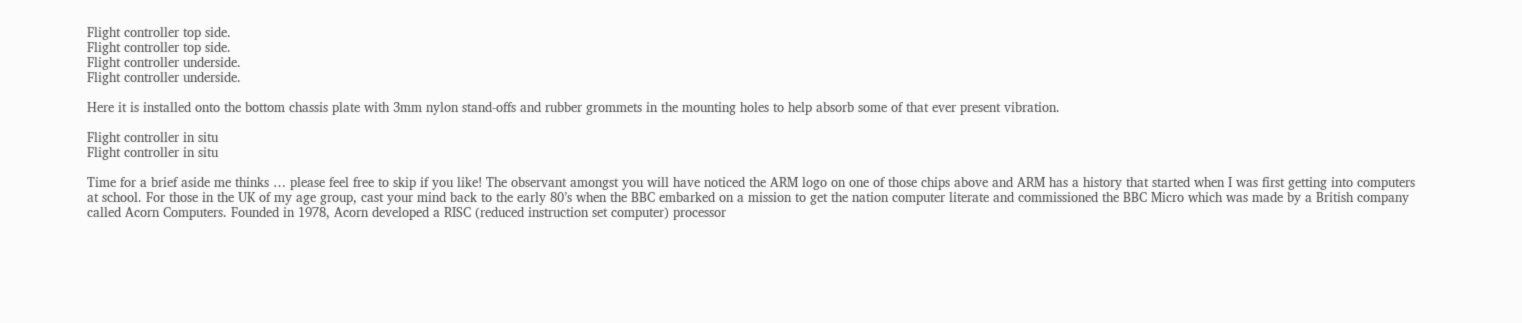Flight controller top side.
Flight controller top side.
Flight controller underside.
Flight controller underside.

Here it is installed onto the bottom chassis plate with 3mm nylon stand-offs and rubber grommets in the mounting holes to help absorb some of that ever present vibration.

Flight controller in situ
Flight controller in situ

Time for a brief aside me thinks … please feel free to skip if you like! The observant amongst you will have noticed the ARM logo on one of those chips above and ARM has a history that started when I was first getting into computers at school. For those in the UK of my age group, cast your mind back to the early 80’s when the BBC embarked on a mission to get the nation computer literate and commissioned the BBC Micro which was made by a British company called Acorn Computers. Founded in 1978, Acorn developed a RISC (reduced instruction set computer) processor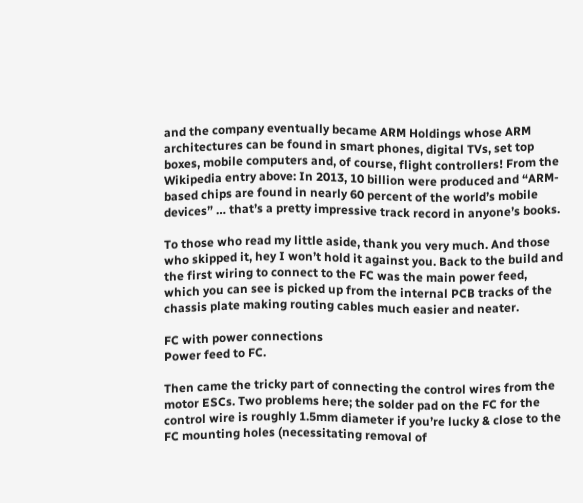and the company eventually became ARM Holdings whose ARM architectures can be found in smart phones, digital TVs, set top boxes, mobile computers and, of course, flight controllers! From the Wikipedia entry above: In 2013, 10 billion were produced and “ARM-based chips are found in nearly 60 percent of the world’s mobile devices” … that’s a pretty impressive track record in anyone’s books.

To those who read my little aside, thank you very much. And those who skipped it, hey I won’t hold it against you. Back to the build and the first wiring to connect to the FC was the main power feed, which you can see is picked up from the internal PCB tracks of the chassis plate making routing cables much easier and neater.

FC with power connections
Power feed to FC.

Then came the tricky part of connecting the control wires from the motor ESCs. Two problems here; the solder pad on the FC for the control wire is roughly 1.5mm diameter if you’re lucky & close to the FC mounting holes (necessitating removal of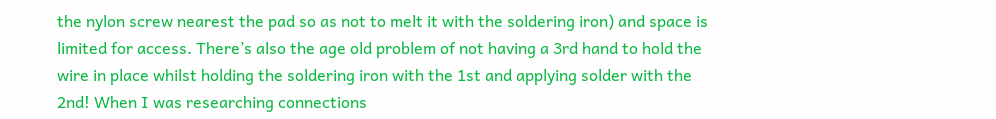the nylon screw nearest the pad so as not to melt it with the soldering iron) and space is limited for access. There’s also the age old problem of not having a 3rd hand to hold the wire in place whilst holding the soldering iron with the 1st and applying solder with the 2nd! When I was researching connections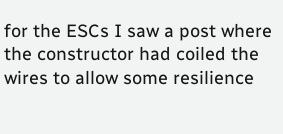for the ESCs I saw a post where the constructor had coiled the wires to allow some resilience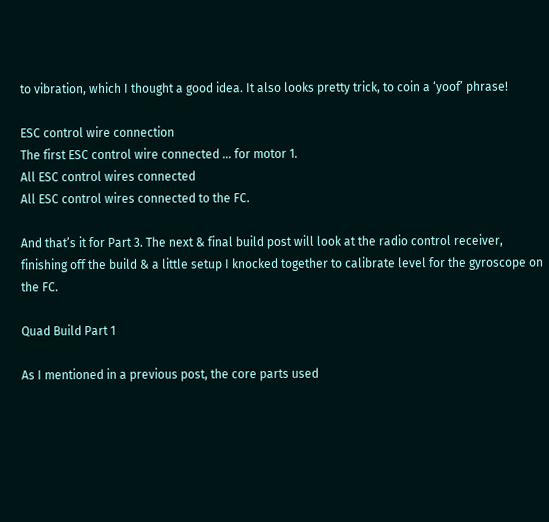to vibration, which I thought a good idea. It also looks pretty trick, to coin a ‘yoof’ phrase!

ESC control wire connection
The first ESC control wire connected … for motor 1.
All ESC control wires connected
All ESC control wires connected to the FC.

And that’s it for Part 3. The next & final build post will look at the radio control receiver, finishing off the build & a little setup I knocked together to calibrate level for the gyroscope on the FC.

Quad Build Part 1

As I mentioned in a previous post, the core parts used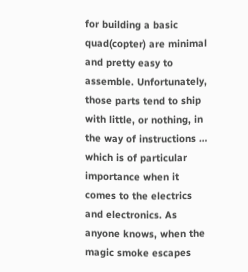for building a basic quad(copter) are minimal and pretty easy to assemble. Unfortunately, those parts tend to ship with little, or nothing, in the way of instructions … which is of particular importance when it comes to the electrics and electronics. As anyone knows, when the magic smoke escapes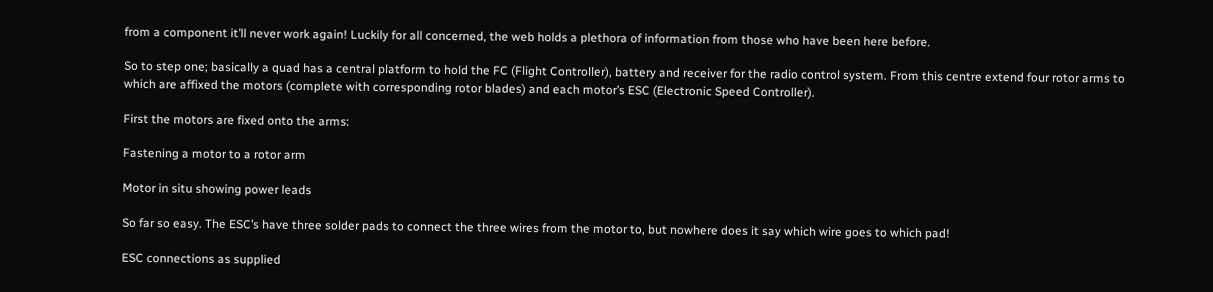from a component it’ll never work again! Luckily for all concerned, the web holds a plethora of information from those who have been here before.

So to step one; basically a quad has a central platform to hold the FC (Flight Controller), battery and receiver for the radio control system. From this centre extend four rotor arms to which are affixed the motors (complete with corresponding rotor blades) and each motor’s ESC (Electronic Speed Controller).

First the motors are fixed onto the arms:

Fastening a motor to a rotor arm

Motor in situ showing power leads

So far so easy. The ESC’s have three solder pads to connect the three wires from the motor to, but nowhere does it say which wire goes to which pad!

ESC connections as supplied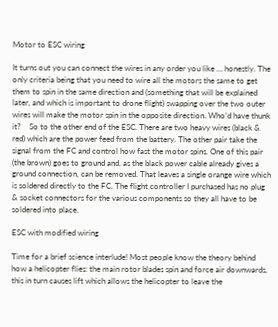Motor to ESC wiring

It turns out you can connect the wires in any order you like … honestly. The only criteria being that you need to wire all the motors the same to get them to spin in the same direction and (something that will be explained later, and which is important to drone flight) swapping over the two outer wires will make the motor spin in the opposite direction. Who’d have thunk it?    So to the other end of the ESC. There are two heavy wires (black & red) which are the power feed from the battery. The other pair take the signal from the FC and control how fast the motor spins. One of this pair (the brown) goes to ground and, as the black power cable already gives a ground connection, can be removed. That leaves a single orange wire which is soldered directly to the FC. The flight controller I purchased has no plug & socket connectors for the various components so they all have to be soldered into place.

ESC with modified wiring

Time for a brief science interlude! Most people know the theory behind how a helicopter flies: the main rotor blades spin and force air downwards, this in turn causes lift which allows the helicopter to leave the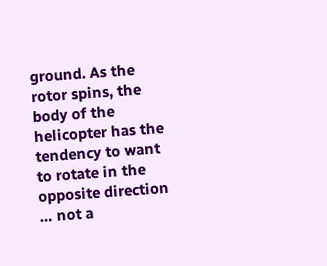ground. As the rotor spins, the body of the helicopter has the tendency to want to rotate in the opposite direction … not a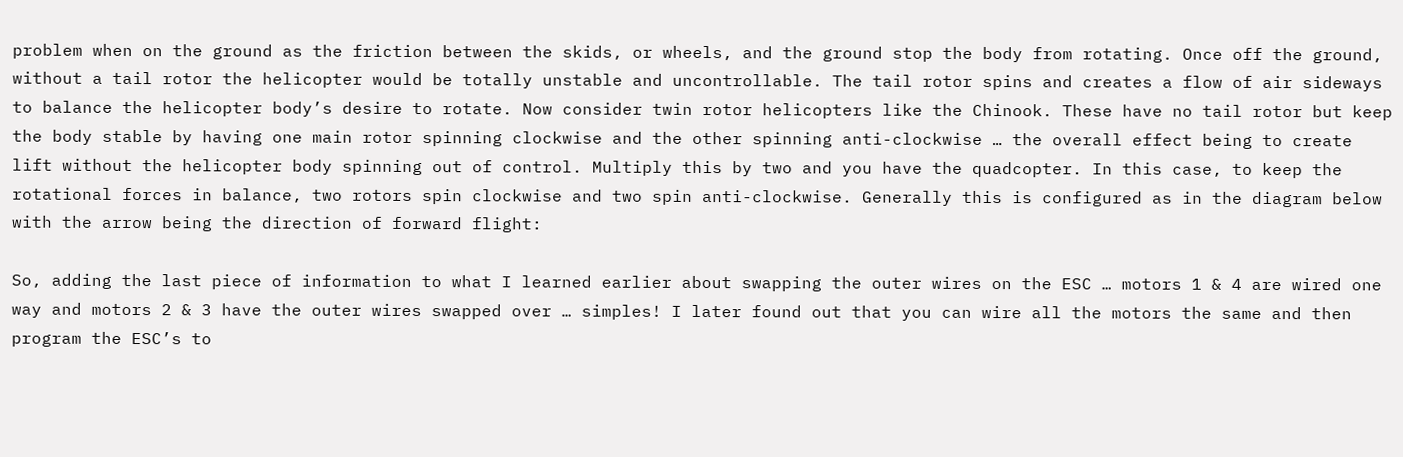problem when on the ground as the friction between the skids, or wheels, and the ground stop the body from rotating. Once off the ground, without a tail rotor the helicopter would be totally unstable and uncontrollable. The tail rotor spins and creates a flow of air sideways to balance the helicopter body’s desire to rotate. Now consider twin rotor helicopters like the Chinook. These have no tail rotor but keep the body stable by having one main rotor spinning clockwise and the other spinning anti-clockwise … the overall effect being to create lift without the helicopter body spinning out of control. Multiply this by two and you have the quadcopter. In this case, to keep the rotational forces in balance, two rotors spin clockwise and two spin anti-clockwise. Generally this is configured as in the diagram below with the arrow being the direction of forward flight:

So, adding the last piece of information to what I learned earlier about swapping the outer wires on the ESC … motors 1 & 4 are wired one way and motors 2 & 3 have the outer wires swapped over … simples! I later found out that you can wire all the motors the same and then program the ESC’s to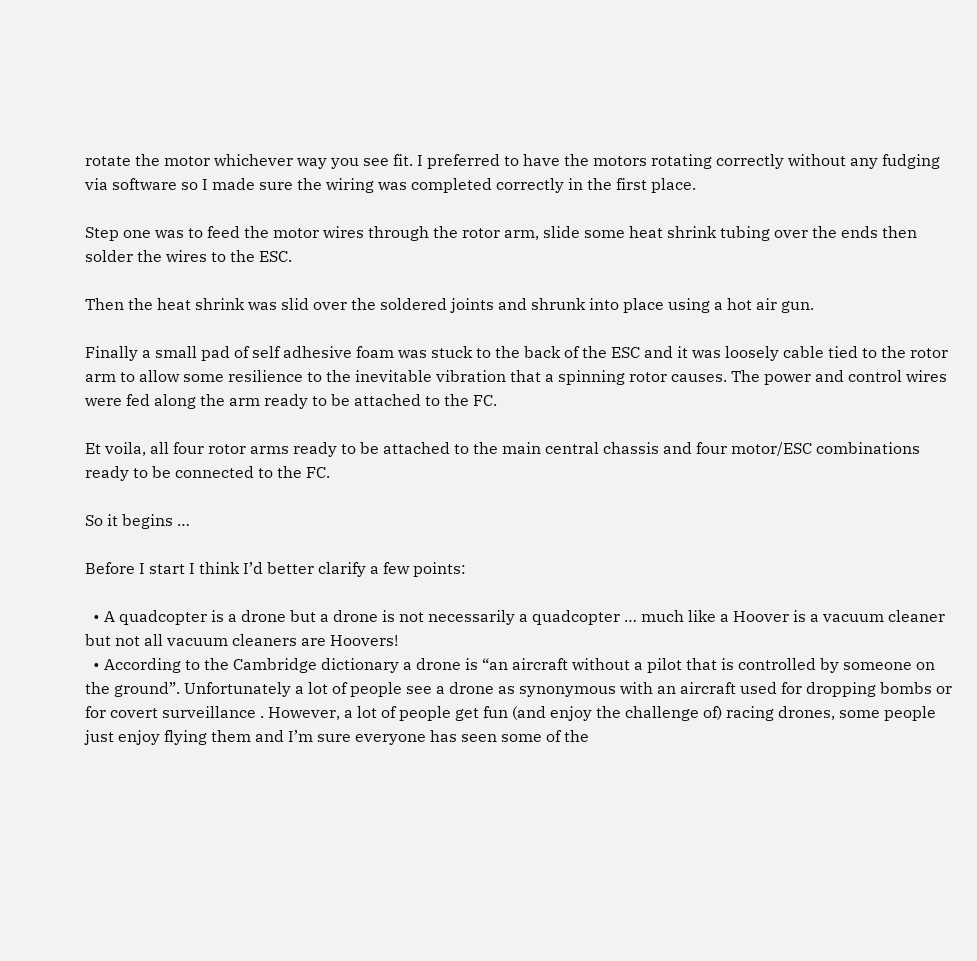rotate the motor whichever way you see fit. I preferred to have the motors rotating correctly without any fudging via software so I made sure the wiring was completed correctly in the first place.

Step one was to feed the motor wires through the rotor arm, slide some heat shrink tubing over the ends then solder the wires to the ESC.

Then the heat shrink was slid over the soldered joints and shrunk into place using a hot air gun.

Finally a small pad of self adhesive foam was stuck to the back of the ESC and it was loosely cable tied to the rotor arm to allow some resilience to the inevitable vibration that a spinning rotor causes. The power and control wires were fed along the arm ready to be attached to the FC.

Et voila, all four rotor arms ready to be attached to the main central chassis and four motor/ESC combinations ready to be connected to the FC.

So it begins …

Before I start I think I’d better clarify a few points:

  • A quadcopter is a drone but a drone is not necessarily a quadcopter … much like a Hoover is a vacuum cleaner but not all vacuum cleaners are Hoovers!
  • According to the Cambridge dictionary a drone is “an aircraft without a pilot that is controlled by someone on the ground”. Unfortunately a lot of people see a drone as synonymous with an aircraft used for dropping bombs or for covert surveillance . However, a lot of people get fun (and enjoy the challenge of) racing drones, some people just enjoy flying them and I’m sure everyone has seen some of the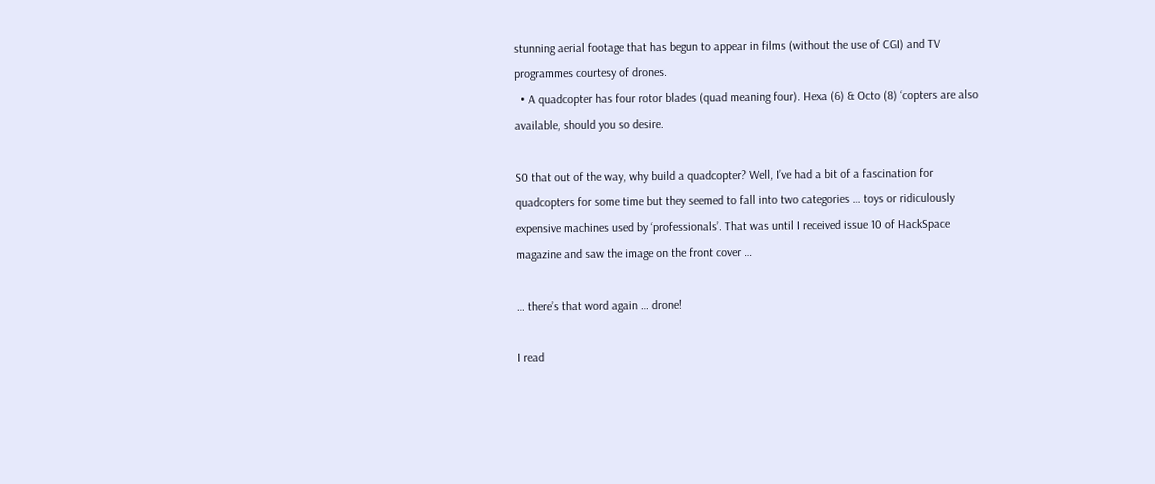stunning aerial footage that has begun to appear in films (without the use of CGI) and TV programmes courtesy of drones.
  • A quadcopter has four rotor blades (quad meaning four). Hexa (6) & Octo (8) ‘copters are also available, should you so desire.

S0 that out of the way, why build a quadcopter? Well, I’ve had a bit of a fascination for quadcopters for some time but they seemed to fall into two categories … toys or ridiculously expensive machines used by ‘professionals’. That was until I received issue 10 of HackSpace magazine and saw the image on the front cover …

… there’s that word again … drone!

I read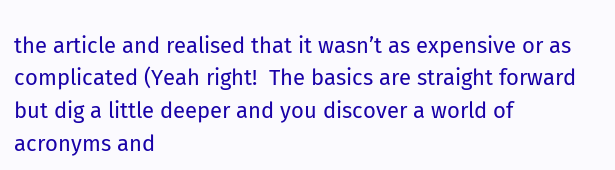the article and realised that it wasn’t as expensive or as complicated (Yeah right!  The basics are straight forward but dig a little deeper and you discover a world of acronyms and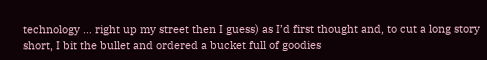technology … right up my street then I guess) as I’d first thought and, to cut a long story short, I bit the bullet and ordered a bucket full of goodies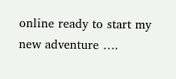online ready to start my new adventure ….